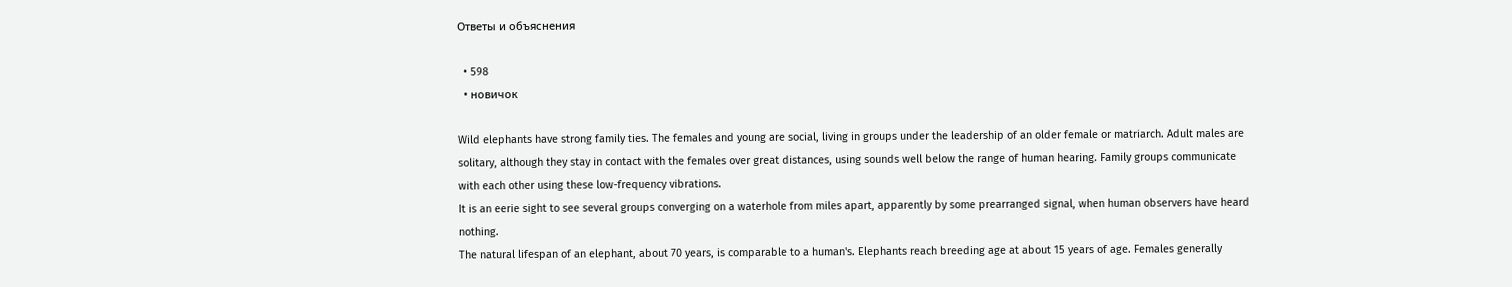Ответы и объяснения

  • 598
  • новичок

Wild elephants have strong family ties. The females and young are social, living in groups under the leadership of an older female or matriarch. Adult males are solitary, although they stay in contact with the females over great distances, using sounds well below the range of human hearing. Family groups communicate with each other using these low-frequency vibrations.
It is an eerie sight to see several groups converging on a waterhole from miles apart, apparently by some prearranged signal, when human observers have heard nothing.
The natural lifespan of an elephant, about 70 years, is comparable to a human's. Elephants reach breeding age at about 15 years of age. Females generally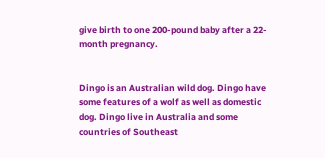give birth to one 200-pound baby after a 22-month pregnancy.


Dingo is an Australian wild dog. Dingo have some features of a wolf as well as domestic dog. Dingo live in Australia and some countries of Southeast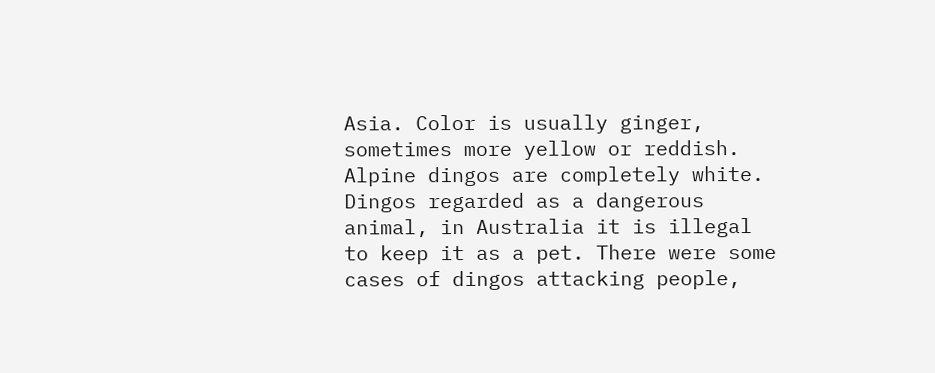Asia. Color is usually ginger, sometimes more yellow or reddish. Alpine dingos are completely white.
Dingos regarded as a dangerous animal, in Australia it is illegal to keep it as a pet. There were some cases of dingos attacking people,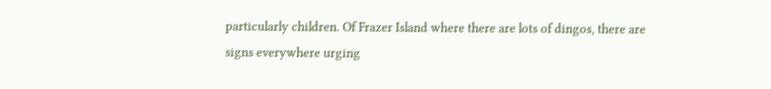particularly children. Of Frazer Island where there are lots of dingos, there are signs everywhere urging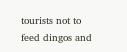tourists not to feed dingos and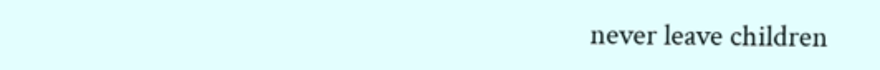never leave children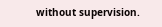without supervision.